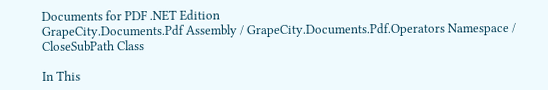Documents for PDF .NET Edition
GrapeCity.Documents.Pdf Assembly / GrapeCity.Documents.Pdf.Operators Namespace / CloseSubPath Class

In This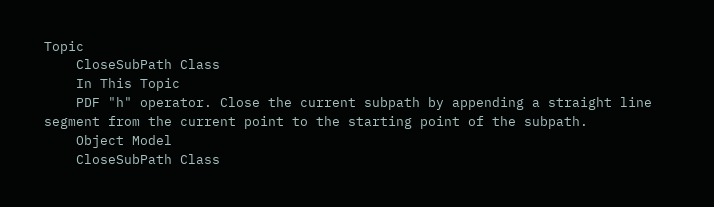Topic
    CloseSubPath Class
    In This Topic
    PDF "h" operator. Close the current subpath by appending a straight line segment from the current point to the starting point of the subpath.
    Object Model
    CloseSubPath Class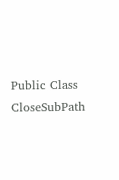Public Class CloseSubPath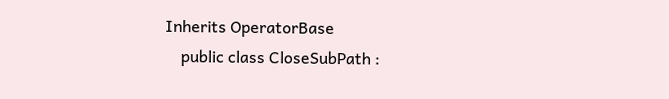Inherits OperatorBase
    public class CloseSubPath :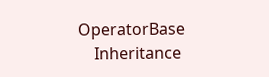OperatorBase
    Inheritance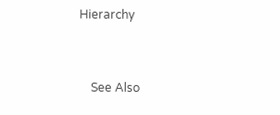Hierarchy


    See Also